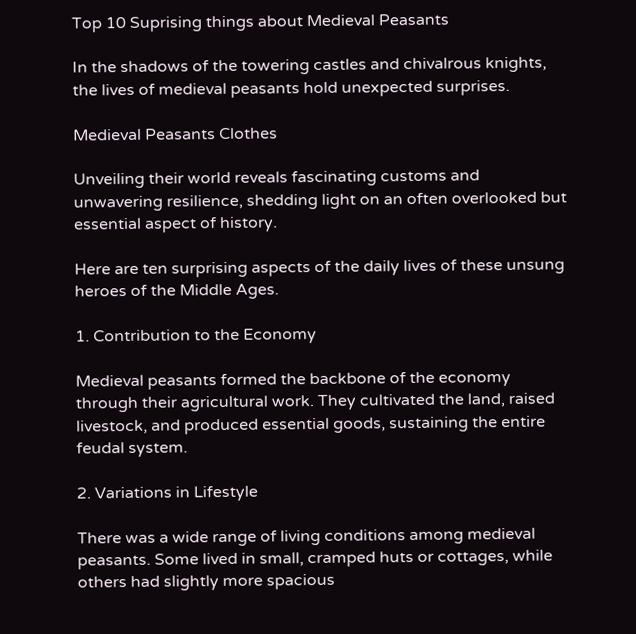Top 10 Suprising things about Medieval Peasants

In the shadows of the towering castles and chivalrous knights, the lives of medieval peasants hold unexpected surprises.

Medieval Peasants Clothes

Unveiling their world reveals fascinating customs and unwavering resilience, shedding light on an often overlooked but essential aspect of history.

Here are ten surprising aspects of the daily lives of these unsung heroes of the Middle Ages.

1. Contribution to the Economy

Medieval peasants formed the backbone of the economy through their agricultural work. They cultivated the land, raised livestock, and produced essential goods, sustaining the entire feudal system.

2. Variations in Lifestyle

There was a wide range of living conditions among medieval peasants. Some lived in small, cramped huts or cottages, while others had slightly more spacious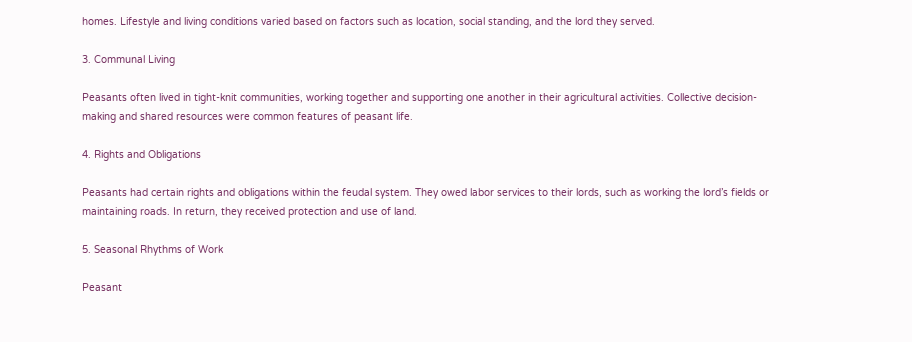homes. Lifestyle and living conditions varied based on factors such as location, social standing, and the lord they served.

3. Communal Living

Peasants often lived in tight-knit communities, working together and supporting one another in their agricultural activities. Collective decision-making and shared resources were common features of peasant life.

4. Rights and Obligations

Peasants had certain rights and obligations within the feudal system. They owed labor services to their lords, such as working the lord’s fields or maintaining roads. In return, they received protection and use of land.

5. Seasonal Rhythms of Work

Peasant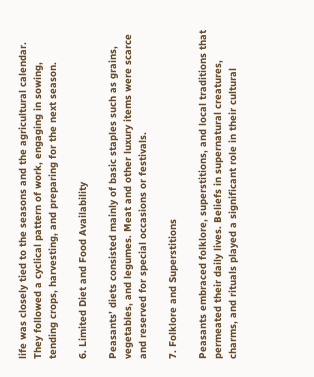life was closely tied to the seasons and the agricultural calendar. They followed a cyclical pattern of work, engaging in sowing, tending crops, harvesting, and preparing for the next season.

6. Limited Diet and Food Availability

Peasants’ diets consisted mainly of basic staples such as grains, vegetables, and legumes. Meat and other luxury items were scarce and reserved for special occasions or festivals.

7. Folklore and Superstitions

Peasants embraced folklore, superstitions, and local traditions that permeated their daily lives. Beliefs in supernatural creatures, charms, and rituals played a significant role in their cultural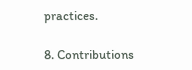practices.

8. Contributions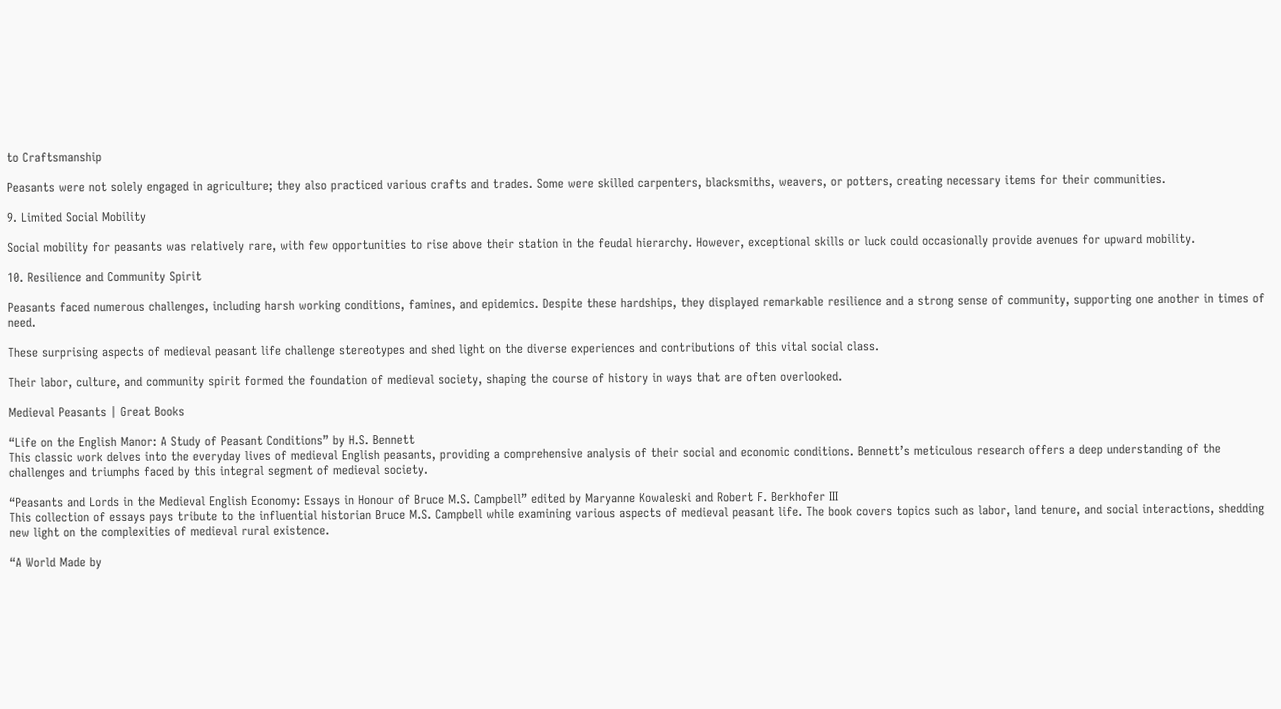to Craftsmanship

Peasants were not solely engaged in agriculture; they also practiced various crafts and trades. Some were skilled carpenters, blacksmiths, weavers, or potters, creating necessary items for their communities.

9. Limited Social Mobility

Social mobility for peasants was relatively rare, with few opportunities to rise above their station in the feudal hierarchy. However, exceptional skills or luck could occasionally provide avenues for upward mobility.

10. Resilience and Community Spirit

Peasants faced numerous challenges, including harsh working conditions, famines, and epidemics. Despite these hardships, they displayed remarkable resilience and a strong sense of community, supporting one another in times of need.

These surprising aspects of medieval peasant life challenge stereotypes and shed light on the diverse experiences and contributions of this vital social class.

Their labor, culture, and community spirit formed the foundation of medieval society, shaping the course of history in ways that are often overlooked.

Medieval Peasants | Great Books

“Life on the English Manor: A Study of Peasant Conditions” by H.S. Bennett
This classic work delves into the everyday lives of medieval English peasants, providing a comprehensive analysis of their social and economic conditions. Bennett’s meticulous research offers a deep understanding of the challenges and triumphs faced by this integral segment of medieval society.

“Peasants and Lords in the Medieval English Economy: Essays in Honour of Bruce M.S. Campbell” edited by Maryanne Kowaleski and Robert F. Berkhofer III
This collection of essays pays tribute to the influential historian Bruce M.S. Campbell while examining various aspects of medieval peasant life. The book covers topics such as labor, land tenure, and social interactions, shedding new light on the complexities of medieval rural existence.

“A World Made by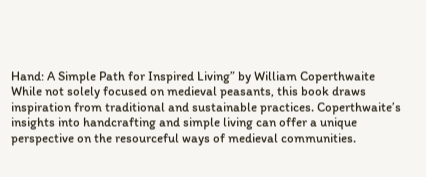Hand: A Simple Path for Inspired Living” by William Coperthwaite
While not solely focused on medieval peasants, this book draws inspiration from traditional and sustainable practices. Coperthwaite’s insights into handcrafting and simple living can offer a unique perspective on the resourceful ways of medieval communities.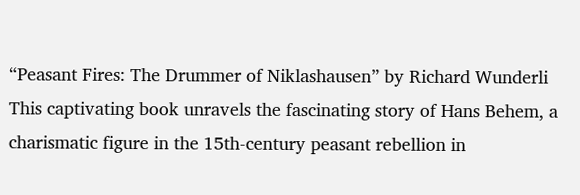“Peasant Fires: The Drummer of Niklashausen” by Richard Wunderli
This captivating book unravels the fascinating story of Hans Behem, a charismatic figure in the 15th-century peasant rebellion in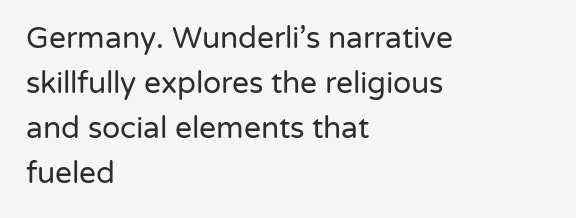Germany. Wunderli’s narrative skillfully explores the religious and social elements that fueled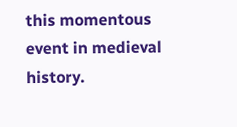this momentous event in medieval history.